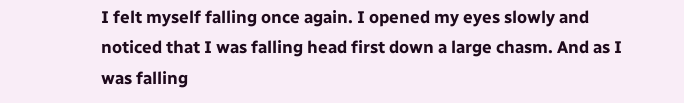I felt myself falling once again. I opened my eyes slowly and noticed that I was falling head first down a large chasm. And as I was falling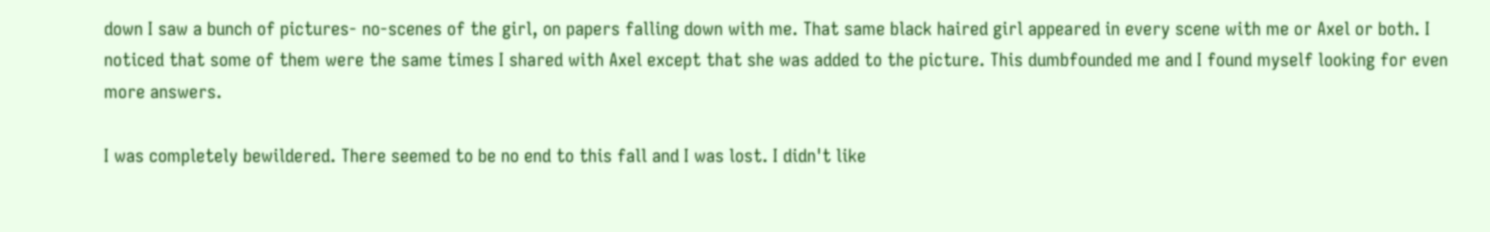down I saw a bunch of pictures- no-scenes of the girl, on papers falling down with me. That same black haired girl appeared in every scene with me or Axel or both. I noticed that some of them were the same times I shared with Axel except that she was added to the picture. This dumbfounded me and I found myself looking for even more answers.

I was completely bewildered. There seemed to be no end to this fall and I was lost. I didn't like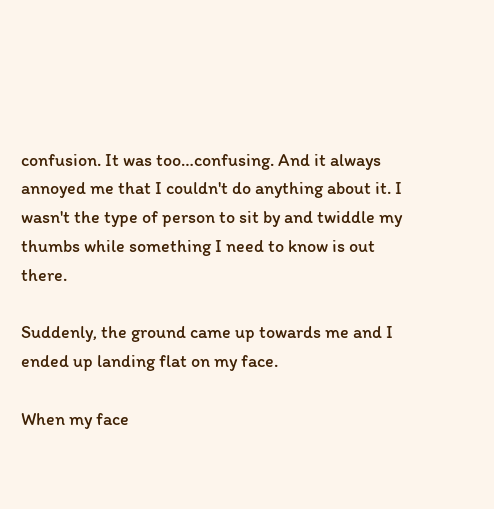confusion. It was too…confusing. And it always annoyed me that I couldn't do anything about it. I wasn't the type of person to sit by and twiddle my thumbs while something I need to know is out there.

Suddenly, the ground came up towards me and I ended up landing flat on my face.

When my face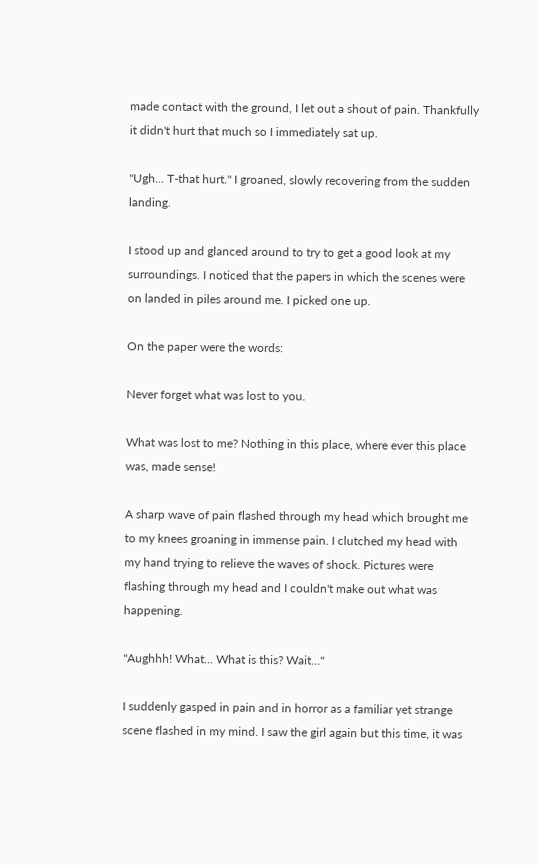made contact with the ground, I let out a shout of pain. Thankfully it didn't hurt that much so I immediately sat up.

"Ugh... T-that hurt." I groaned, slowly recovering from the sudden landing.

I stood up and glanced around to try to get a good look at my surroundings. I noticed that the papers in which the scenes were on landed in piles around me. I picked one up.

On the paper were the words:

Never forget what was lost to you.

What was lost to me? Nothing in this place, where ever this place was, made sense!

A sharp wave of pain flashed through my head which brought me to my knees groaning in immense pain. I clutched my head with my hand trying to relieve the waves of shock. Pictures were flashing through my head and I couldn't make out what was happening.

"Aughhh! What... What is this? Wait…"

I suddenly gasped in pain and in horror as a familiar yet strange scene flashed in my mind. I saw the girl again but this time, it was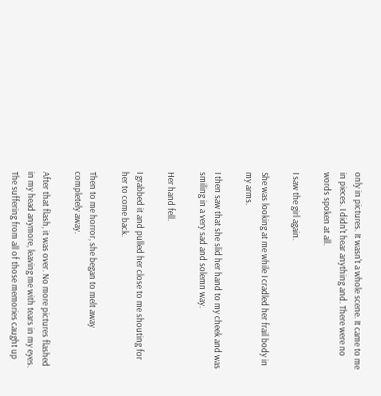only in pictures. It wasn't a whole scene. It came to me in pieces. I didn't hear anything and. There were no words spoken at all.

I saw the girl again.

She was looking at me while I cradled her frail body in my arms.

I then saw that she slid her hand to my cheek and was smiling in a very sad and solemn way.

Her hand fell.

I grabbed it and pulled her close to me shouting for her to come back.

Then to me horror, she began to melt away completely away.

After that flash, it was over. No more pictures flashed in my head anymore, leaving me with tears in my eyes. The suffering from all of those memories caught up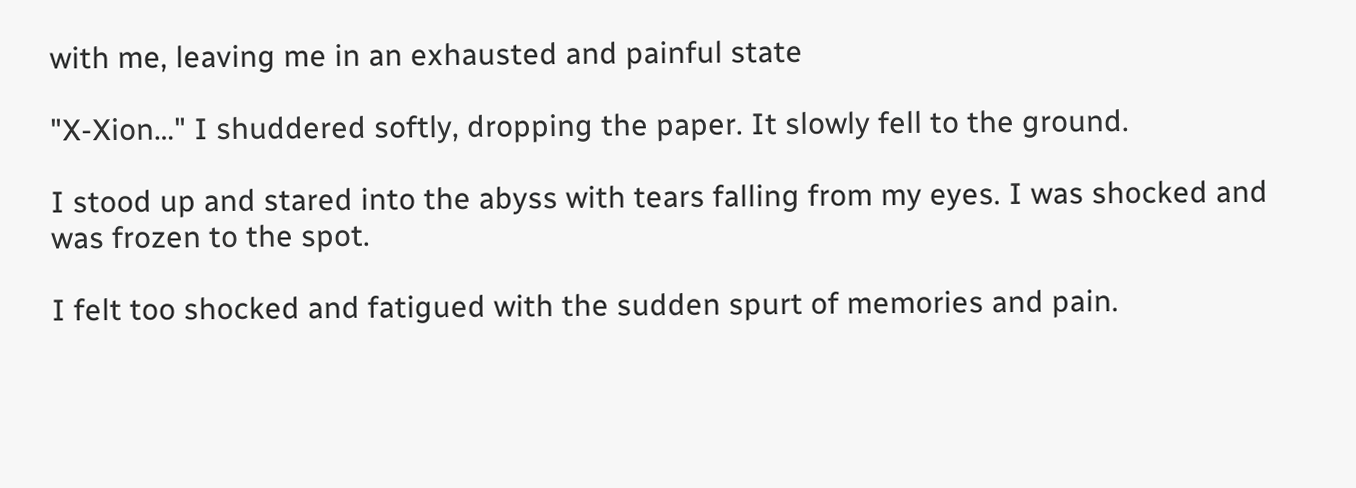with me, leaving me in an exhausted and painful state

"X-Xion…" I shuddered softly, dropping the paper. It slowly fell to the ground.

I stood up and stared into the abyss with tears falling from my eyes. I was shocked and was frozen to the spot.

I felt too shocked and fatigued with the sudden spurt of memories and pain.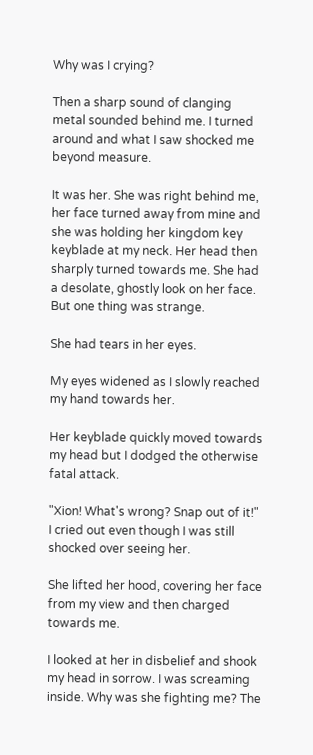Why was I crying?

Then a sharp sound of clanging metal sounded behind me. I turned around and what I saw shocked me beyond measure.

It was her. She was right behind me, her face turned away from mine and she was holding her kingdom key keyblade at my neck. Her head then sharply turned towards me. She had a desolate, ghostly look on her face. But one thing was strange.

She had tears in her eyes.

My eyes widened as I slowly reached my hand towards her.

Her keyblade quickly moved towards my head but I dodged the otherwise fatal attack.

"Xion! What's wrong? Snap out of it!" I cried out even though I was still shocked over seeing her.

She lifted her hood, covering her face from my view and then charged towards me.

I looked at her in disbelief and shook my head in sorrow. I was screaming inside. Why was she fighting me? The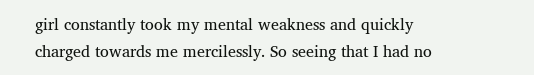girl constantly took my mental weakness and quickly charged towards me mercilessly. So seeing that I had no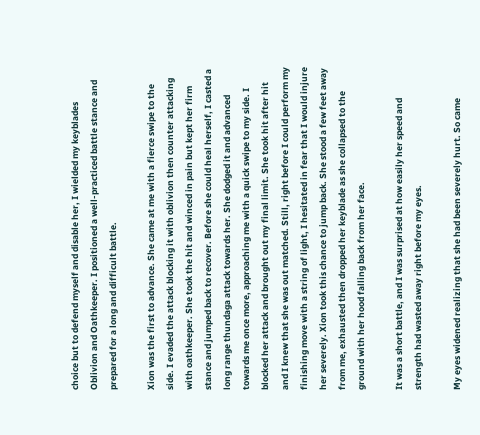choice but to defend myself and disable her, I wielded my keyblades Oblivion and Oathkeeper. I positioned a well-practiced battle stance and prepared for a long and difficult battle.

Xion was the first to advance. She came at me with a fierce swipe to the side. I evaded the attack blocking it with oblivion then counter attacking with oathkeeper. She took the hit and winced in pain but kept her firm stance and jumped back to recover. Before she could heal herself, I casted a long range thundaga attack towards her. She dodged it and advanced towards me once more, approaching me with a quick swipe to my side. I blocked her attack and brought out my final limit. She took hit after hit and I knew that she was out matched. Still, right before I could perform my finishing move with a string of light, I hesitated in fear that I would injure her severely. Xion took this chance to jump back. She stood a few feet away from me, exhausted then dropped her keyblade as she collapsed to the ground with her hood falling back from her face.

It was a short battle, and I was surprised at how easily her speed and strength had wasted away right before my eyes.

My eyes widened realizing that she had been severely hurt. So came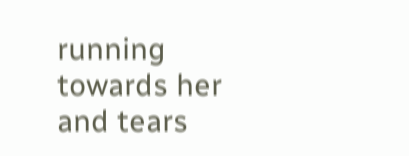running towards her and tears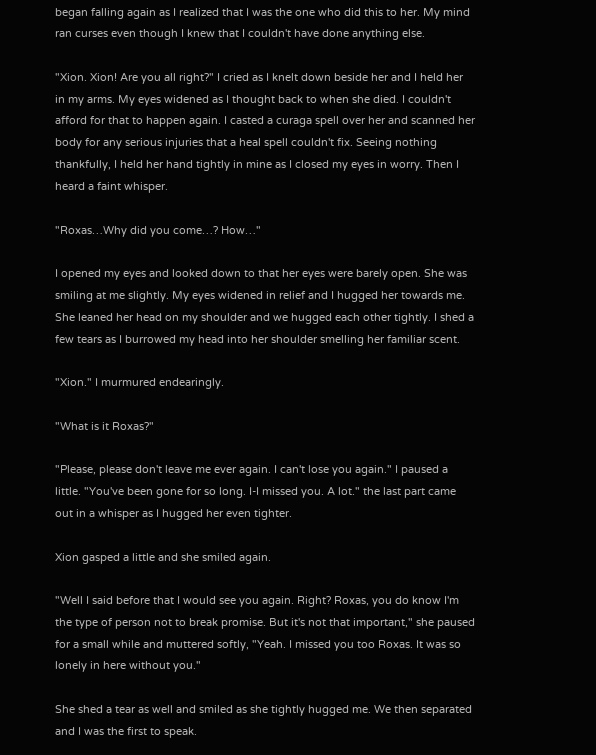began falling again as I realized that I was the one who did this to her. My mind ran curses even though I knew that I couldn't have done anything else.

"Xion. Xion! Are you all right?" I cried as I knelt down beside her and I held her in my arms. My eyes widened as I thought back to when she died. I couldn't afford for that to happen again. I casted a curaga spell over her and scanned her body for any serious injuries that a heal spell couldn't fix. Seeing nothing thankfully, I held her hand tightly in mine as I closed my eyes in worry. Then I heard a faint whisper.

"Roxas…Why did you come…? How…"

I opened my eyes and looked down to that her eyes were barely open. She was smiling at me slightly. My eyes widened in relief and I hugged her towards me. She leaned her head on my shoulder and we hugged each other tightly. I shed a few tears as I burrowed my head into her shoulder smelling her familiar scent.

"Xion." I murmured endearingly.

"What is it Roxas?"

"Please, please don't leave me ever again. I can't lose you again." I paused a little. "You've been gone for so long. I-I missed you. A lot." the last part came out in a whisper as I hugged her even tighter.

Xion gasped a little and she smiled again.

"Well I said before that I would see you again. Right? Roxas, you do know I'm the type of person not to break promise. But it's not that important," she paused for a small while and muttered softly, "Yeah. I missed you too Roxas. It was so lonely in here without you."

She shed a tear as well and smiled as she tightly hugged me. We then separated and I was the first to speak.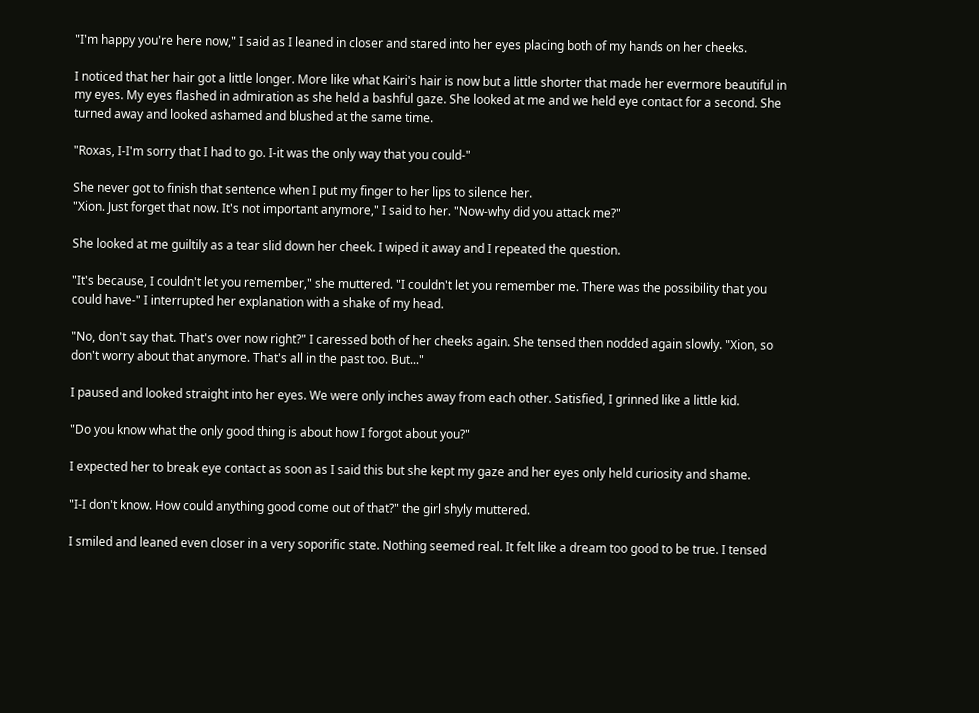"I'm happy you're here now," I said as I leaned in closer and stared into her eyes placing both of my hands on her cheeks.

I noticed that her hair got a little longer. More like what Kairi's hair is now but a little shorter that made her evermore beautiful in my eyes. My eyes flashed in admiration as she held a bashful gaze. She looked at me and we held eye contact for a second. She turned away and looked ashamed and blushed at the same time.

"Roxas, I-I'm sorry that I had to go. I-it was the only way that you could-"

She never got to finish that sentence when I put my finger to her lips to silence her.
"Xion. Just forget that now. It's not important anymore," I said to her. "Now-why did you attack me?"

She looked at me guiltily as a tear slid down her cheek. I wiped it away and I repeated the question.

"It's because, I couldn't let you remember," she muttered. "I couldn't let you remember me. There was the possibility that you could have-" I interrupted her explanation with a shake of my head.

"No, don't say that. That's over now right?" I caressed both of her cheeks again. She tensed then nodded again slowly. "Xion, so don't worry about that anymore. That's all in the past too. But..."

I paused and looked straight into her eyes. We were only inches away from each other. Satisfied, I grinned like a little kid.

"Do you know what the only good thing is about how I forgot about you?"

I expected her to break eye contact as soon as I said this but she kept my gaze and her eyes only held curiosity and shame.

"I-I don't know. How could anything good come out of that?" the girl shyly muttered.

I smiled and leaned even closer in a very soporific state. Nothing seemed real. It felt like a dream too good to be true. I tensed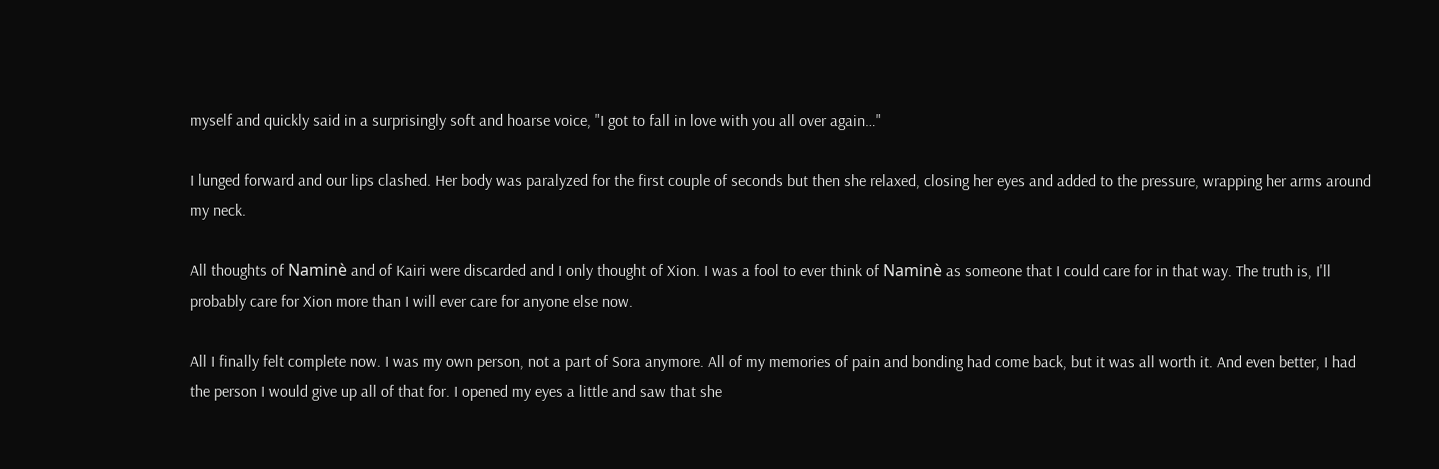myself and quickly said in a surprisingly soft and hoarse voice, "I got to fall in love with you all over again…"

I lunged forward and our lips clashed. Her body was paralyzed for the first couple of seconds but then she relaxed, closing her eyes and added to the pressure, wrapping her arms around my neck.

All thoughts of Naminè and of Kairi were discarded and I only thought of Xion. I was a fool to ever think of Naminè as someone that I could care for in that way. The truth is, I'll probably care for Xion more than I will ever care for anyone else now.

All I finally felt complete now. I was my own person, not a part of Sora anymore. All of my memories of pain and bonding had come back, but it was all worth it. And even better, I had the person I would give up all of that for. I opened my eyes a little and saw that she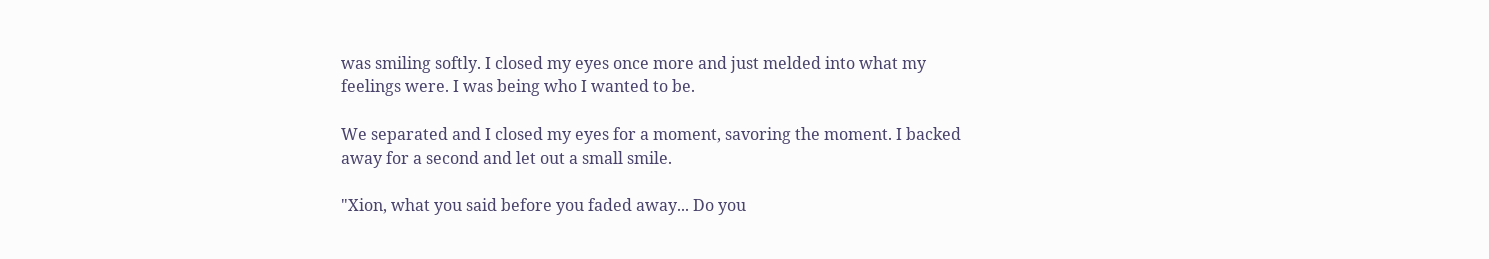was smiling softly. I closed my eyes once more and just melded into what my feelings were. I was being who I wanted to be.

We separated and I closed my eyes for a moment, savoring the moment. I backed away for a second and let out a small smile.

"Xion, what you said before you faded away... Do you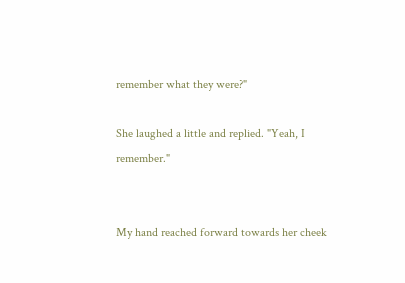remember what they were?"

She laughed a little and replied. "Yeah, I remember."


My hand reached forward towards her cheek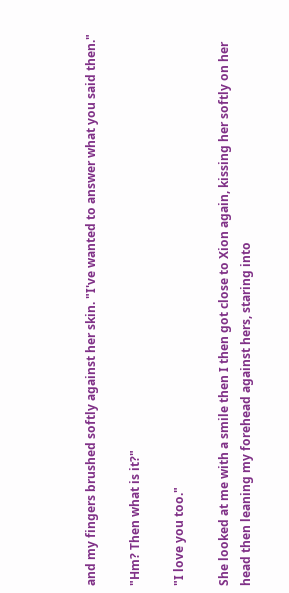and my fingers brushed softly against her skin. "I've wanted to answer what you said then."

"Hm? Then what is it?"

"I love you too."

She looked at me with a smile then I then got close to Xion again, kissing her softly on her head then leaning my forehead against hers, staring into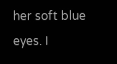her soft blue eyes. I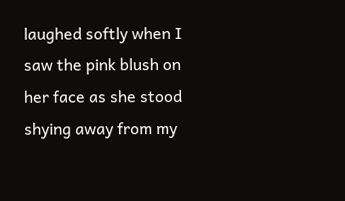laughed softly when I saw the pink blush on her face as she stood shying away from my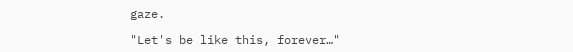gaze.

"Let's be like this, forever…"